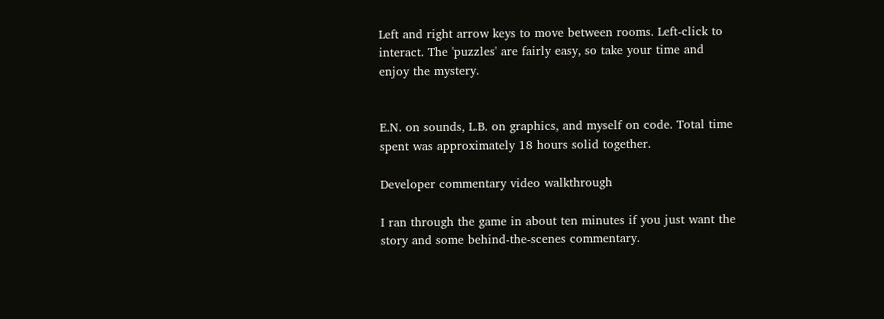Left and right arrow keys to move between rooms. Left-click to interact. The 'puzzles' are fairly easy, so take your time and enjoy the mystery.


E.N. on sounds, L.B. on graphics, and myself on code. Total time spent was approximately 18 hours solid together.

Developer commentary video walkthrough

I ran through the game in about ten minutes if you just want the story and some behind-the-scenes commentary.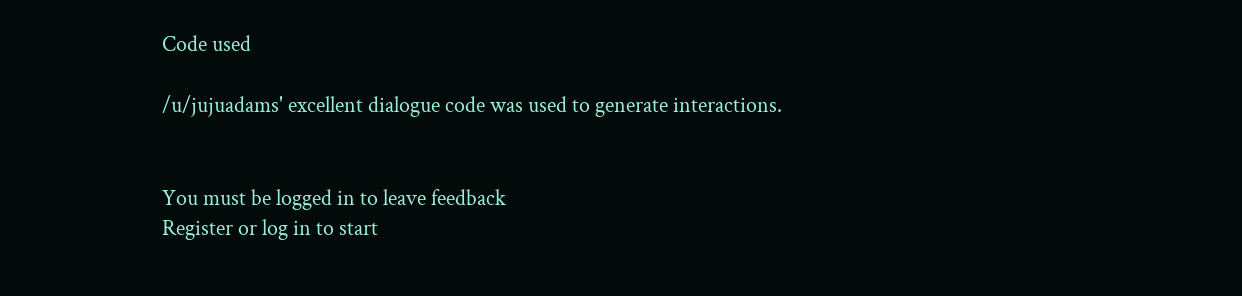Code used

/u/jujuadams' excellent dialogue code was used to generate interactions.


You must be logged in to leave feedback
Register or log in to start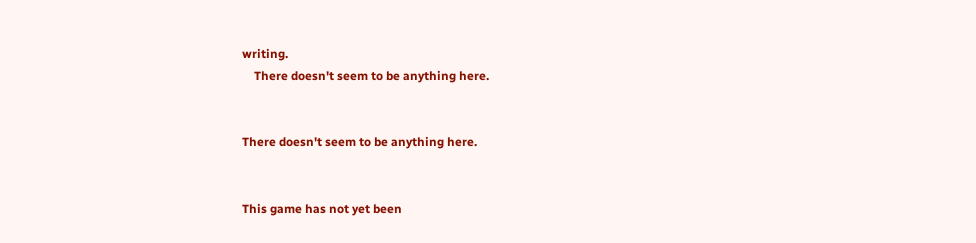writing.
    There doesn't seem to be anything here.


There doesn't seem to be anything here.


This game has not yet been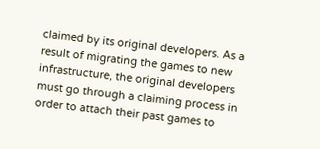claimed by its original developers. As a result of migrating the games to new infrastructure, the original developers must go through a claiming process in order to attach their past games to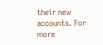their new accounts. For more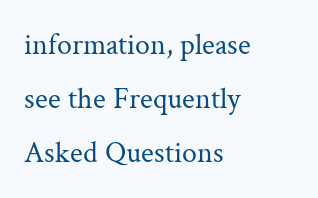information, please see the Frequently Asked Questions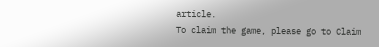article.
To claim the game, please go to Claim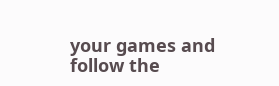your games and follow the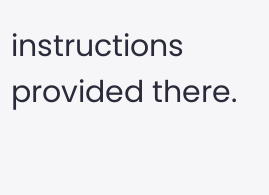instructions provided there.